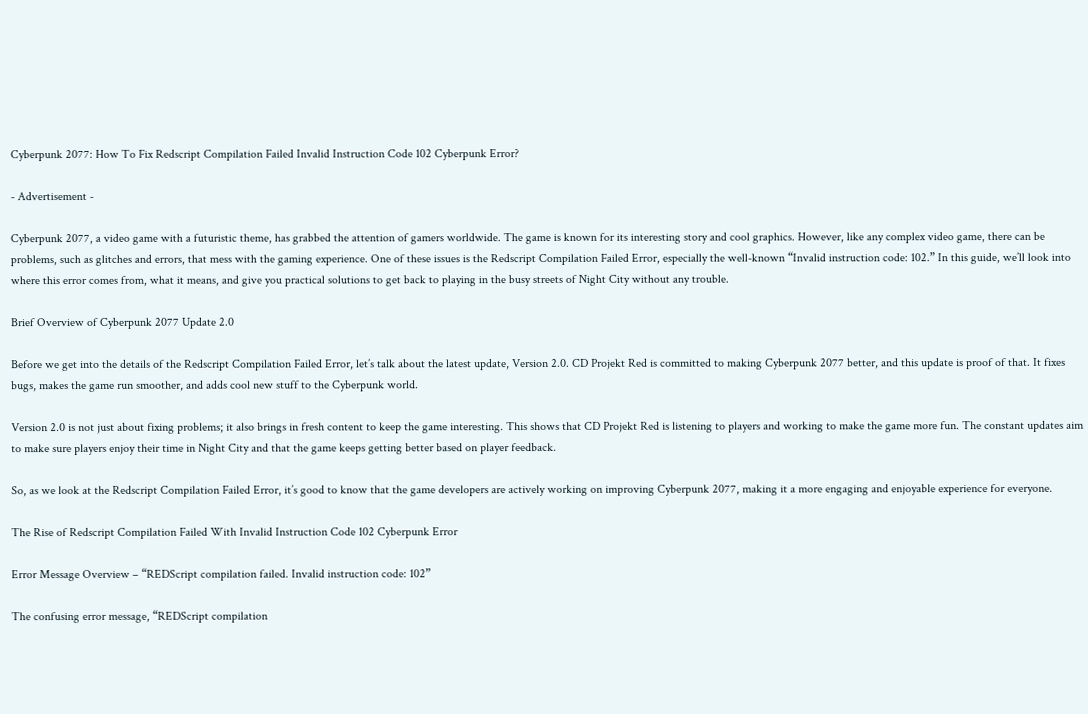Cyberpunk 2077: How To Fix Redscript Compilation Failed Invalid Instruction Code 102 Cyberpunk Error?

- Advertisement -

Cyberpunk 2077, a video game with a futuristic theme, has grabbed the attention of gamers worldwide. The game is known for its interesting story and cool graphics. However, like any complex video game, there can be problems, such as glitches and errors, that mess with the gaming experience. One of these issues is the Redscript Compilation Failed Error, especially the well-known “Invalid instruction code: 102.” In this guide, we’ll look into where this error comes from, what it means, and give you practical solutions to get back to playing in the busy streets of Night City without any trouble.

Brief Overview of Cyberpunk 2077 Update 2.0

Before we get into the details of the Redscript Compilation Failed Error, let’s talk about the latest update, Version 2.0. CD Projekt Red is committed to making Cyberpunk 2077 better, and this update is proof of that. It fixes bugs, makes the game run smoother, and adds cool new stuff to the Cyberpunk world.

Version 2.0 is not just about fixing problems; it also brings in fresh content to keep the game interesting. This shows that CD Projekt Red is listening to players and working to make the game more fun. The constant updates aim to make sure players enjoy their time in Night City and that the game keeps getting better based on player feedback.

So, as we look at the Redscript Compilation Failed Error, it’s good to know that the game developers are actively working on improving Cyberpunk 2077, making it a more engaging and enjoyable experience for everyone.

The Rise of Redscript Compilation Failed With Invalid Instruction Code 102 Cyberpunk Error

Error Message Overview – “REDScript compilation failed. Invalid instruction code: 102”

The confusing error message, “REDScript compilation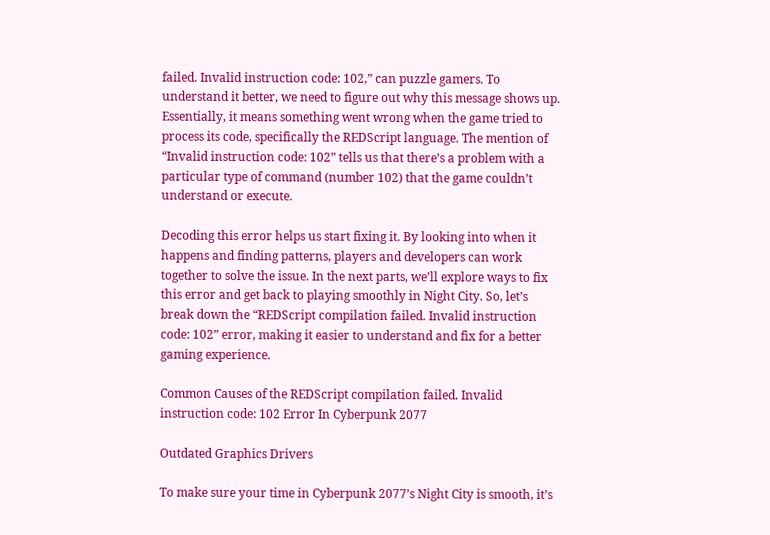failed. Invalid instruction code: 102,” can puzzle gamers. To understand it better, we need to figure out why this message shows up. Essentially, it means something went wrong when the game tried to process its code, specifically the REDScript language. The mention of “Invalid instruction code: 102” tells us that there’s a problem with a particular type of command (number 102) that the game couldn’t understand or execute.

Decoding this error helps us start fixing it. By looking into when it happens and finding patterns, players and developers can work together to solve the issue. In the next parts, we’ll explore ways to fix this error and get back to playing smoothly in Night City. So, let’s break down the “REDScript compilation failed. Invalid instruction code: 102” error, making it easier to understand and fix for a better gaming experience.

Common Causes of the REDScript compilation failed. Invalid instruction code: 102 Error In Cyberpunk 2077

Outdated Graphics Drivers

To make sure your time in Cyberpunk 2077’s Night City is smooth, it’s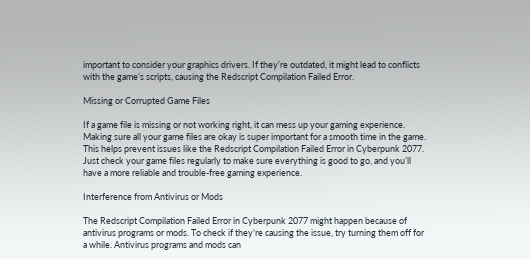important to consider your graphics drivers. If they’re outdated, it might lead to conflicts with the game’s scripts, causing the Redscript Compilation Failed Error.

Missing or Corrupted Game Files

If a game file is missing or not working right, it can mess up your gaming experience. Making sure all your game files are okay is super important for a smooth time in the game. This helps prevent issues like the Redscript Compilation Failed Error in Cyberpunk 2077. Just check your game files regularly to make sure everything is good to go, and you’ll have a more reliable and trouble-free gaming experience.

Interference from Antivirus or Mods

The Redscript Compilation Failed Error in Cyberpunk 2077 might happen because of antivirus programs or mods. To check if they’re causing the issue, try turning them off for a while. Antivirus programs and mods can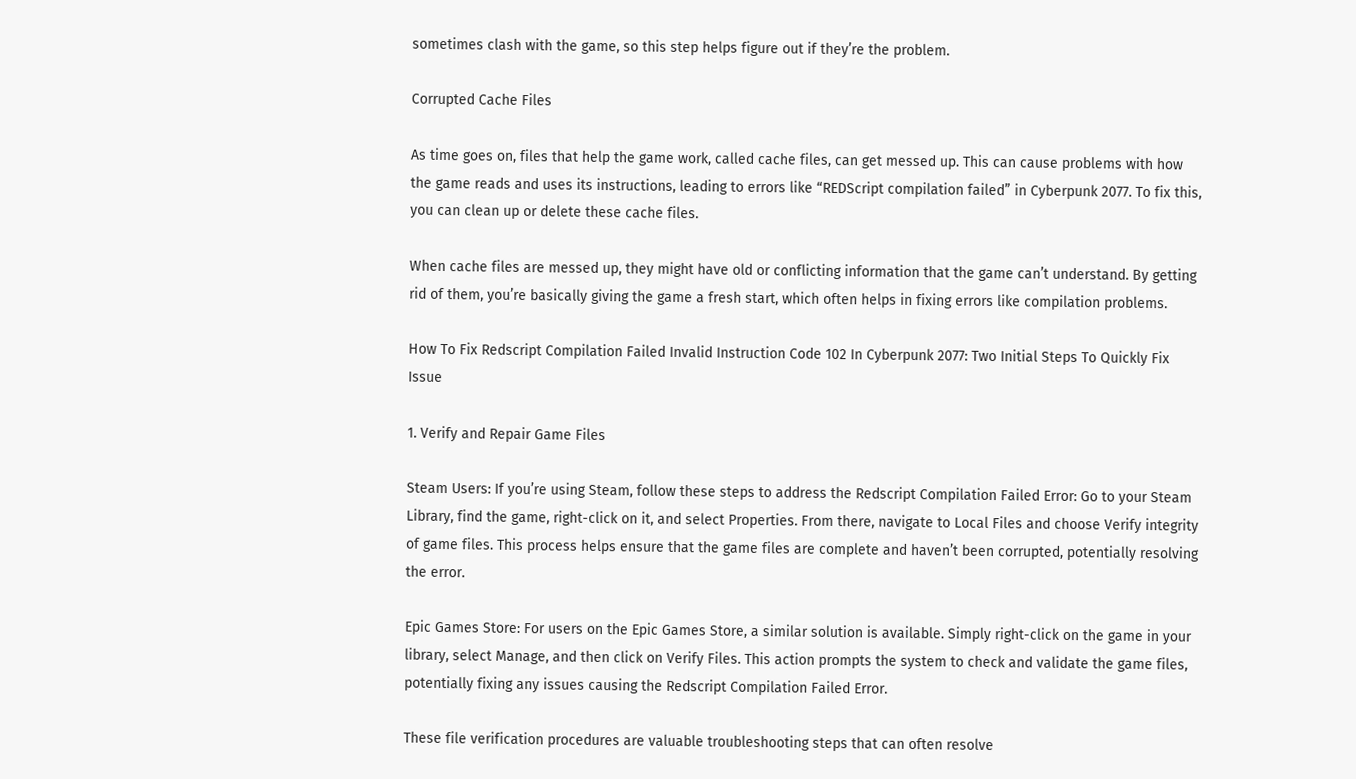sometimes clash with the game, so this step helps figure out if they’re the problem.

Corrupted Cache Files

As time goes on, files that help the game work, called cache files, can get messed up. This can cause problems with how the game reads and uses its instructions, leading to errors like “REDScript compilation failed” in Cyberpunk 2077. To fix this, you can clean up or delete these cache files.

When cache files are messed up, they might have old or conflicting information that the game can’t understand. By getting rid of them, you’re basically giving the game a fresh start, which often helps in fixing errors like compilation problems.

How To Fix Redscript Compilation Failed Invalid Instruction Code 102 In Cyberpunk 2077: Two Initial Steps To Quickly Fix Issue

1. Verify and Repair Game Files

Steam Users: If you’re using Steam, follow these steps to address the Redscript Compilation Failed Error: Go to your Steam Library, find the game, right-click on it, and select Properties. From there, navigate to Local Files and choose Verify integrity of game files. This process helps ensure that the game files are complete and haven’t been corrupted, potentially resolving the error.

Epic Games Store: For users on the Epic Games Store, a similar solution is available. Simply right-click on the game in your library, select Manage, and then click on Verify Files. This action prompts the system to check and validate the game files, potentially fixing any issues causing the Redscript Compilation Failed Error.

These file verification procedures are valuable troubleshooting steps that can often resolve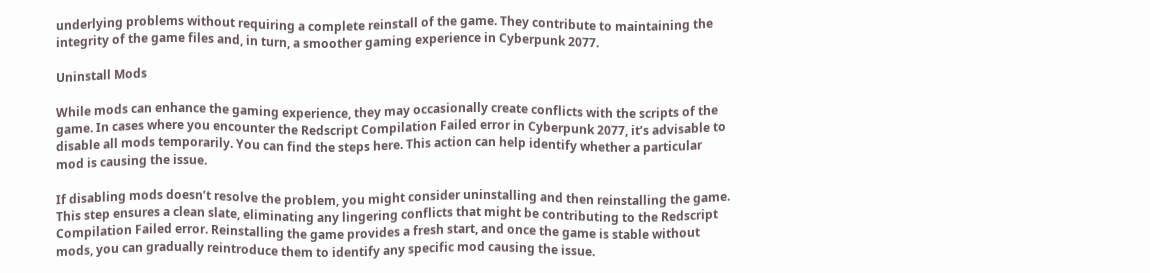underlying problems without requiring a complete reinstall of the game. They contribute to maintaining the integrity of the game files and, in turn, a smoother gaming experience in Cyberpunk 2077.

Uninstall Mods

While mods can enhance the gaming experience, they may occasionally create conflicts with the scripts of the game. In cases where you encounter the Redscript Compilation Failed error in Cyberpunk 2077, it’s advisable to disable all mods temporarily. You can find the steps here. This action can help identify whether a particular mod is causing the issue.

If disabling mods doesn’t resolve the problem, you might consider uninstalling and then reinstalling the game. This step ensures a clean slate, eliminating any lingering conflicts that might be contributing to the Redscript Compilation Failed error. Reinstalling the game provides a fresh start, and once the game is stable without mods, you can gradually reintroduce them to identify any specific mod causing the issue.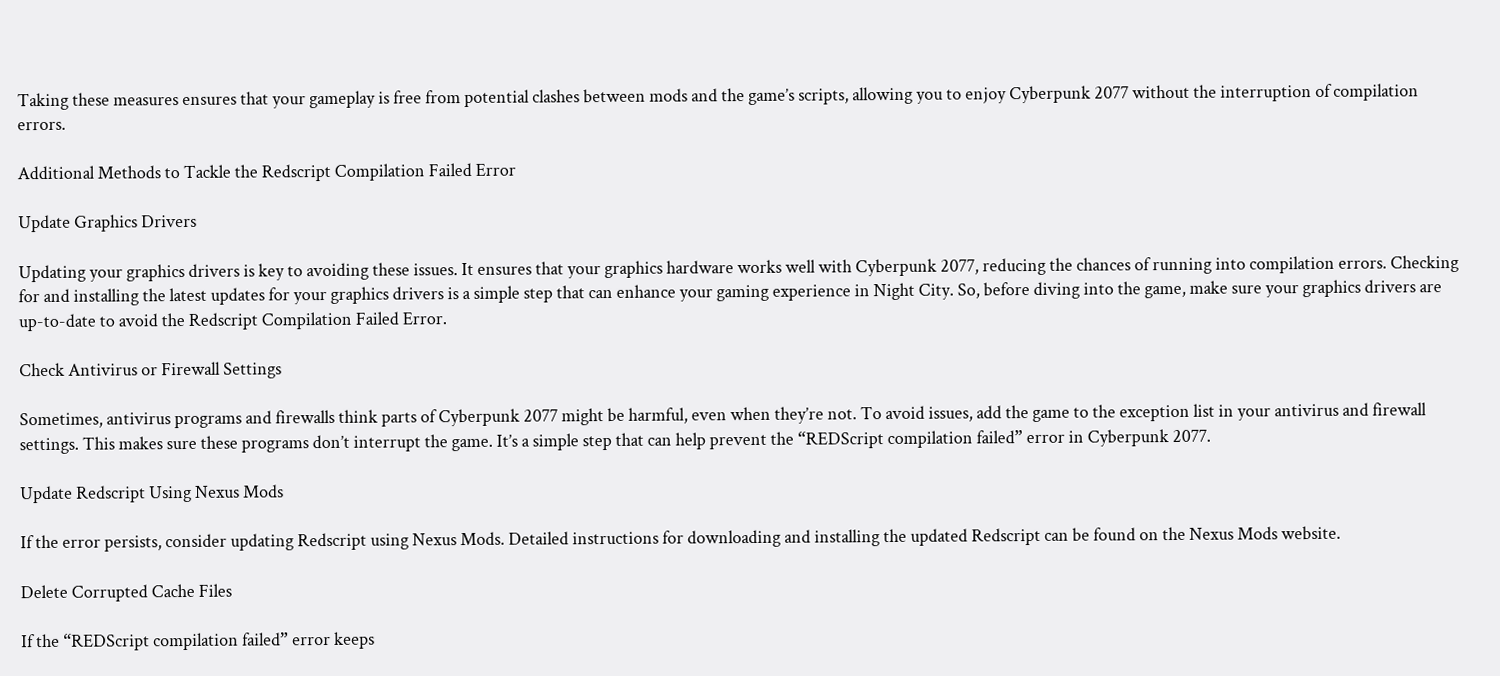Taking these measures ensures that your gameplay is free from potential clashes between mods and the game’s scripts, allowing you to enjoy Cyberpunk 2077 without the interruption of compilation errors.

Additional Methods to Tackle the Redscript Compilation Failed Error

Update Graphics Drivers

Updating your graphics drivers is key to avoiding these issues. It ensures that your graphics hardware works well with Cyberpunk 2077, reducing the chances of running into compilation errors. Checking for and installing the latest updates for your graphics drivers is a simple step that can enhance your gaming experience in Night City. So, before diving into the game, make sure your graphics drivers are up-to-date to avoid the Redscript Compilation Failed Error.

Check Antivirus or Firewall Settings

Sometimes, antivirus programs and firewalls think parts of Cyberpunk 2077 might be harmful, even when they’re not. To avoid issues, add the game to the exception list in your antivirus and firewall settings. This makes sure these programs don’t interrupt the game. It’s a simple step that can help prevent the “REDScript compilation failed” error in Cyberpunk 2077.

Update Redscript Using Nexus Mods

If the error persists, consider updating Redscript using Nexus Mods. Detailed instructions for downloading and installing the updated Redscript can be found on the Nexus Mods website.

Delete Corrupted Cache Files

If the “REDScript compilation failed” error keeps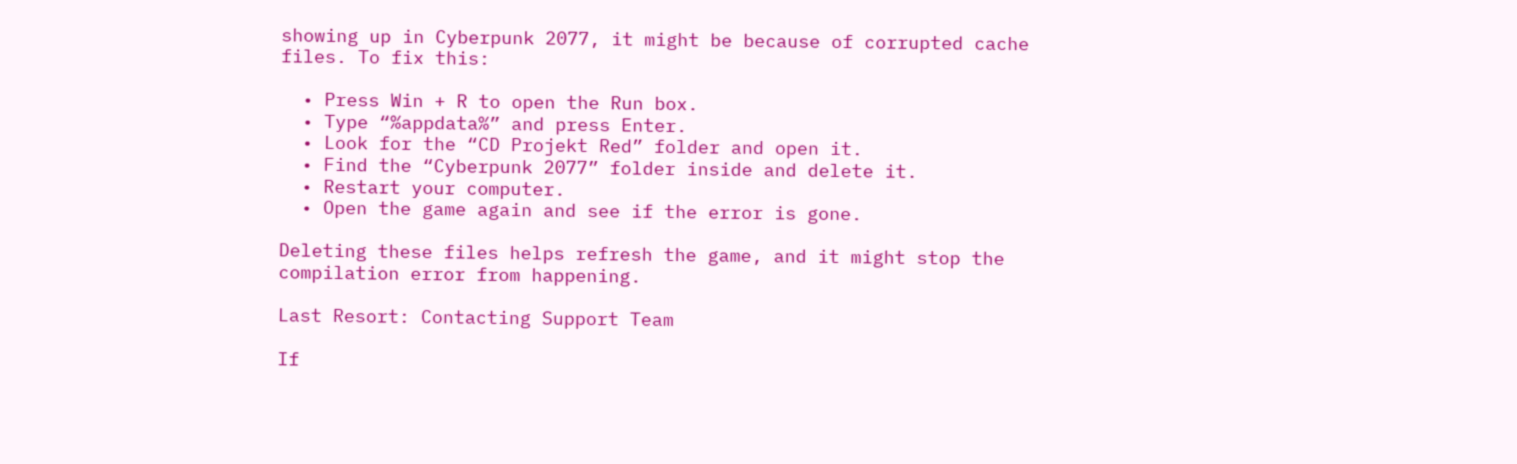showing up in Cyberpunk 2077, it might be because of corrupted cache files. To fix this:

  • Press Win + R to open the Run box.
  • Type “%appdata%” and press Enter.
  • Look for the “CD Projekt Red” folder and open it.
  • Find the “Cyberpunk 2077” folder inside and delete it.
  • Restart your computer.
  • Open the game again and see if the error is gone.

Deleting these files helps refresh the game, and it might stop the compilation error from happening.

Last Resort: Contacting Support Team

If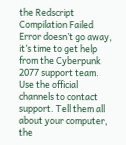the Redscript Compilation Failed Error doesn’t go away, it’s time to get help from the Cyberpunk 2077 support team. Use the official channels to contact support. Tell them all about your computer, the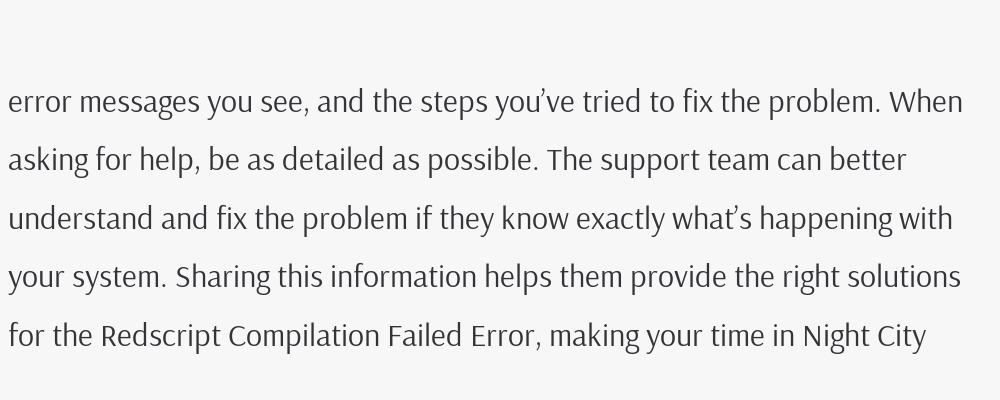error messages you see, and the steps you’ve tried to fix the problem. When asking for help, be as detailed as possible. The support team can better understand and fix the problem if they know exactly what’s happening with your system. Sharing this information helps them provide the right solutions for the Redscript Compilation Failed Error, making your time in Night City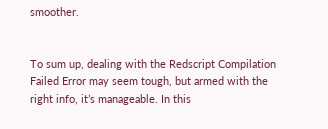smoother.


To sum up, dealing with the Redscript Compilation Failed Error may seem tough, but armed with the right info, it’s manageable. In this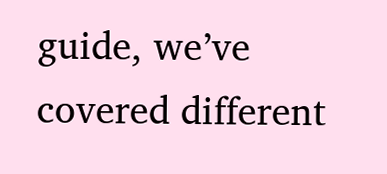guide, we’ve covered different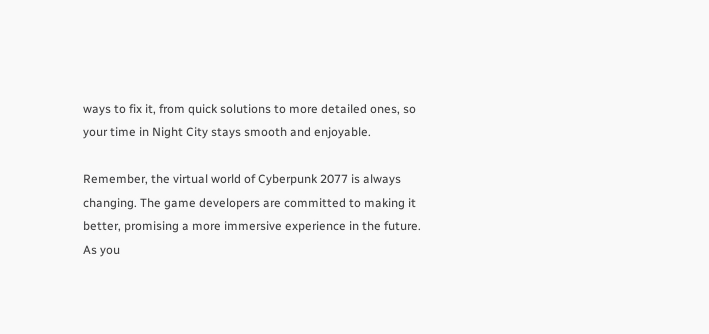ways to fix it, from quick solutions to more detailed ones, so your time in Night City stays smooth and enjoyable.

Remember, the virtual world of Cyberpunk 2077 is always changing. The game developers are committed to making it better, promising a more immersive experience in the future. As you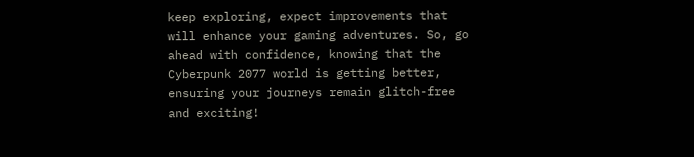keep exploring, expect improvements that will enhance your gaming adventures. So, go ahead with confidence, knowing that the Cyberpunk 2077 world is getting better, ensuring your journeys remain glitch-free and exciting!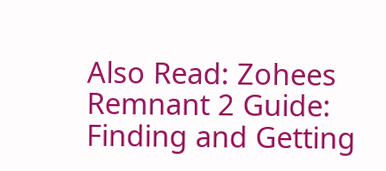Also Read: Zohees Remnant 2 Guide: Finding and Getting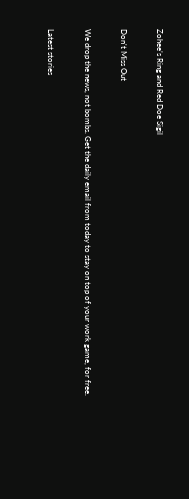Zohee’s Ring and Red Doe Sigil

Don't Miss Out

We drop the news, not bombs. Get the daily email from today to stay on top of your work game, for free.

Latest stories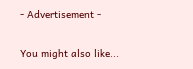- Advertisement -

You might also like...